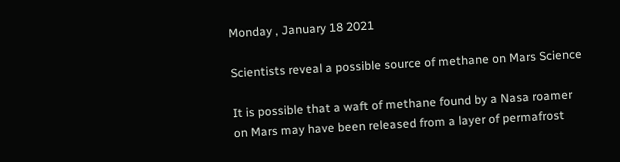Monday , January 18 2021

Scientists reveal a possible source of methane on Mars Science

It is possible that a waft of methane found by a Nasa roamer on Mars may have been released from a layer of permafrost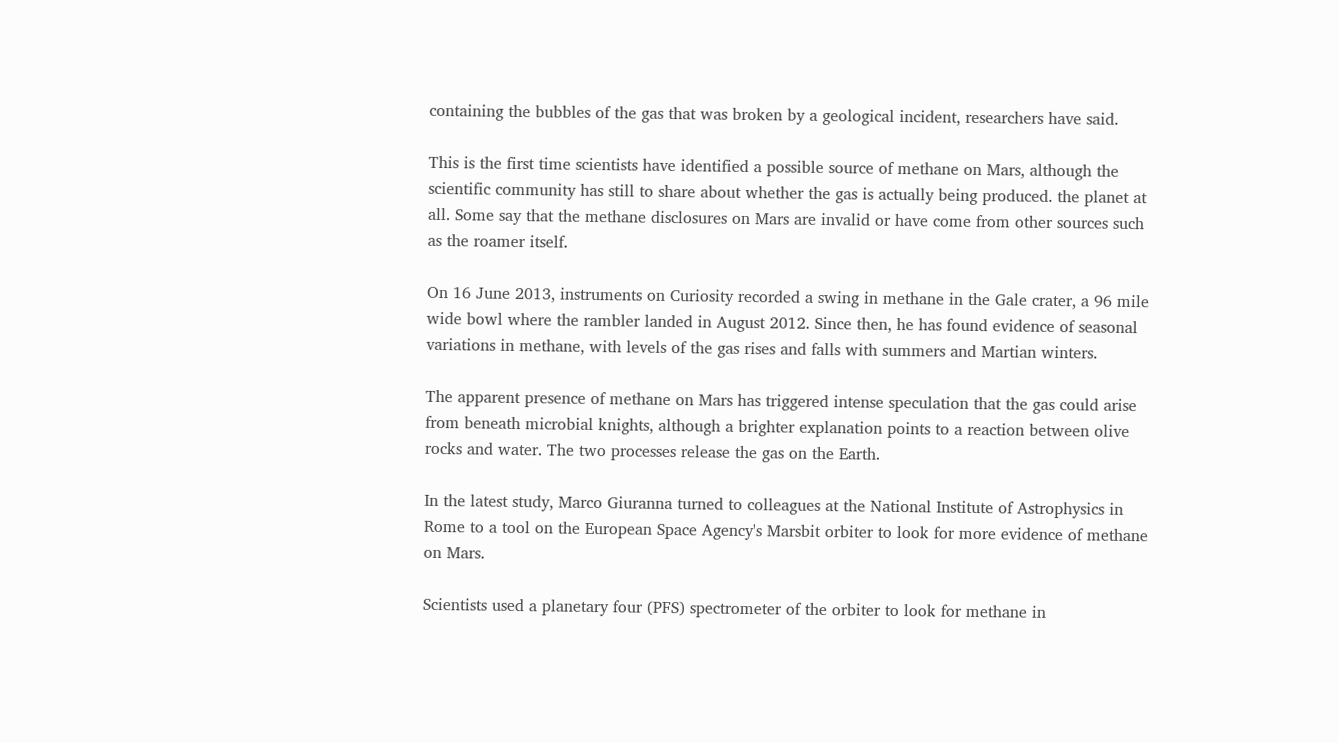containing the bubbles of the gas that was broken by a geological incident, researchers have said.

This is the first time scientists have identified a possible source of methane on Mars, although the scientific community has still to share about whether the gas is actually being produced. the planet at all. Some say that the methane disclosures on Mars are invalid or have come from other sources such as the roamer itself.

On 16 June 2013, instruments on Curiosity recorded a swing in methane in the Gale crater, a 96 mile wide bowl where the rambler landed in August 2012. Since then, he has found evidence of seasonal variations in methane, with levels of the gas rises and falls with summers and Martian winters.

The apparent presence of methane on Mars has triggered intense speculation that the gas could arise from beneath microbial knights, although a brighter explanation points to a reaction between olive rocks and water. The two processes release the gas on the Earth.

In the latest study, Marco Giuranna turned to colleagues at the National Institute of Astrophysics in Rome to a tool on the European Space Agency's Marsbit orbiter to look for more evidence of methane on Mars.

Scientists used a planetary four (PFS) spectrometer of the orbiter to look for methane in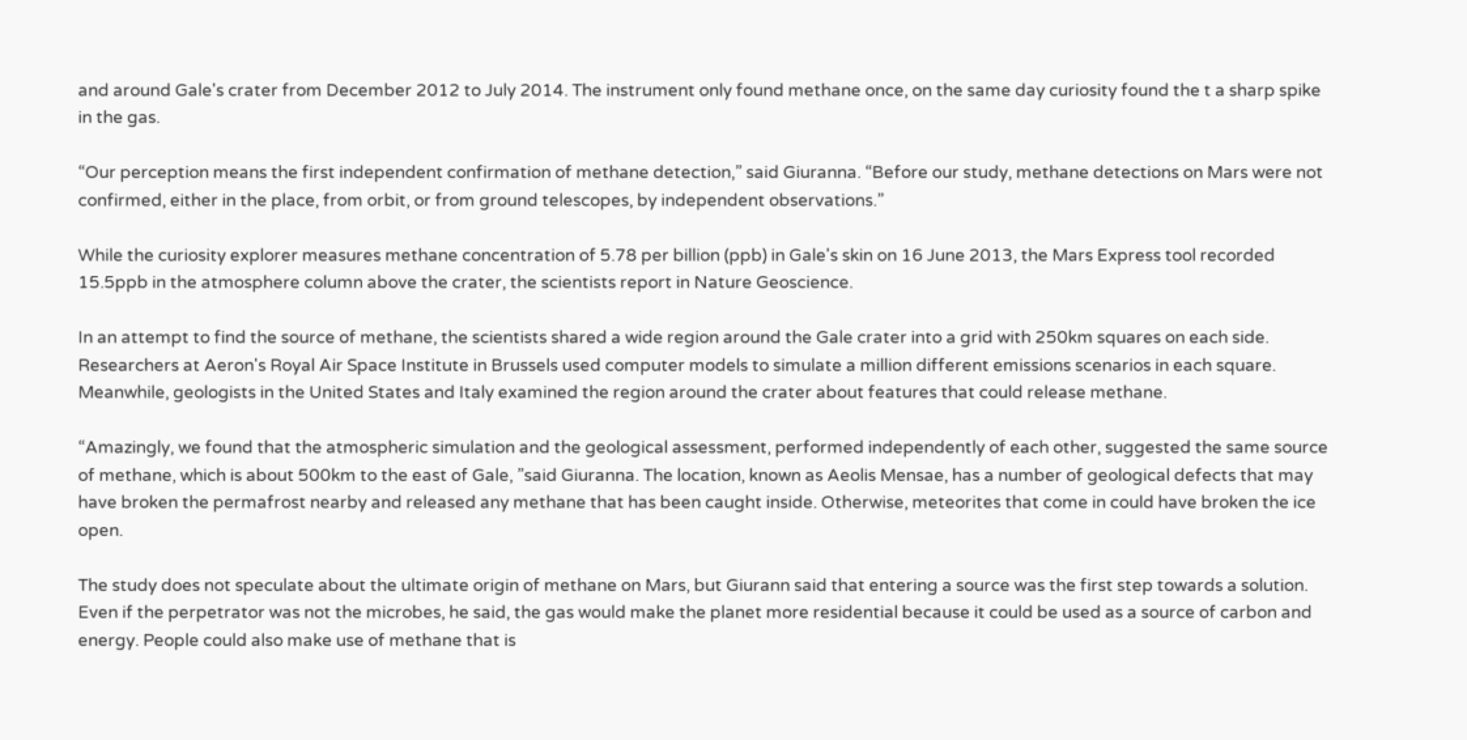and around Gale's crater from December 2012 to July 2014. The instrument only found methane once, on the same day curiosity found the t a sharp spike in the gas.

“Our perception means the first independent confirmation of methane detection,” said Giuranna. “Before our study, methane detections on Mars were not confirmed, either in the place, from orbit, or from ground telescopes, by independent observations.”

While the curiosity explorer measures methane concentration of 5.78 per billion (ppb) in Gale's skin on 16 June 2013, the Mars Express tool recorded 15.5ppb in the atmosphere column above the crater, the scientists report in Nature Geoscience.

In an attempt to find the source of methane, the scientists shared a wide region around the Gale crater into a grid with 250km squares on each side. Researchers at Aeron's Royal Air Space Institute in Brussels used computer models to simulate a million different emissions scenarios in each square. Meanwhile, geologists in the United States and Italy examined the region around the crater about features that could release methane.

“Amazingly, we found that the atmospheric simulation and the geological assessment, performed independently of each other, suggested the same source of methane, which is about 500km to the east of Gale, ”said Giuranna. The location, known as Aeolis Mensae, has a number of geological defects that may have broken the permafrost nearby and released any methane that has been caught inside. Otherwise, meteorites that come in could have broken the ice open.

The study does not speculate about the ultimate origin of methane on Mars, but Giurann said that entering a source was the first step towards a solution. Even if the perpetrator was not the microbes, he said, the gas would make the planet more residential because it could be used as a source of carbon and energy. People could also make use of methane that is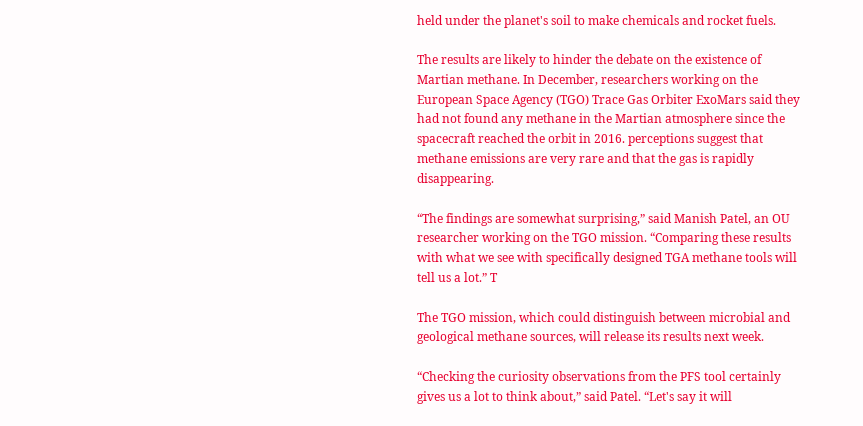held under the planet's soil to make chemicals and rocket fuels.

The results are likely to hinder the debate on the existence of Martian methane. In December, researchers working on the European Space Agency (TGO) Trace Gas Orbiter ExoMars said they had not found any methane in the Martian atmosphere since the spacecraft reached the orbit in 2016. perceptions suggest that methane emissions are very rare and that the gas is rapidly disappearing.

“The findings are somewhat surprising,” said Manish Patel, an OU researcher working on the TGO mission. “Comparing these results with what we see with specifically designed TGA methane tools will tell us a lot.” T

The TGO mission, which could distinguish between microbial and geological methane sources, will release its results next week.

“Checking the curiosity observations from the PFS tool certainly gives us a lot to think about,” said Patel. “Let's say it will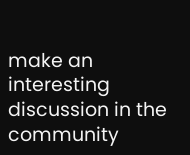make an interesting discussion in the community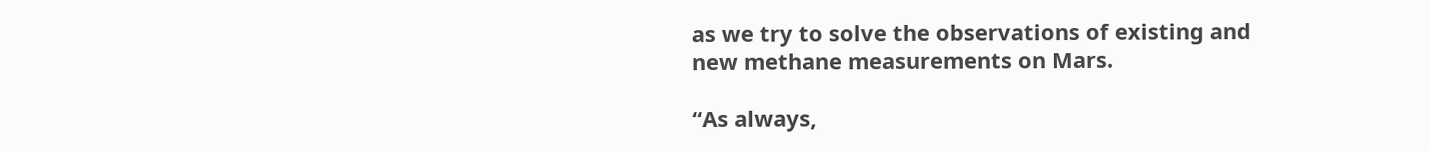as we try to solve the observations of existing and new methane measurements on Mars.

“As always,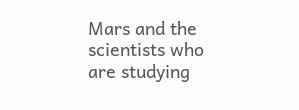Mars and the scientists who are studying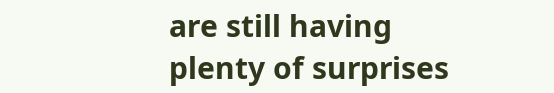are still having plenty of surprises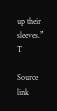up their sleeves.” T

Source link